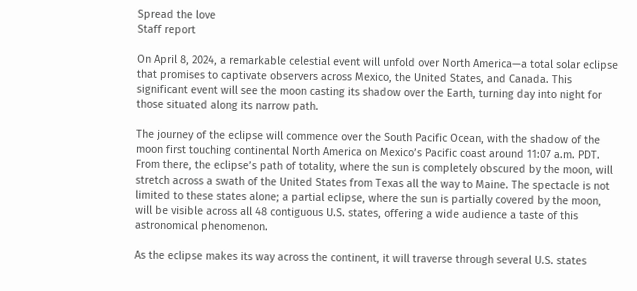Spread the love
Staff report

On April 8, 2024, a remarkable celestial event will unfold over North America—a total solar eclipse that promises to captivate observers across Mexico, the United States, and Canada. This significant event will see the moon casting its shadow over the Earth, turning day into night for those situated along its narrow path.

The journey of the eclipse will commence over the South Pacific Ocean, with the shadow of the moon first touching continental North America on Mexico’s Pacific coast around 11:07 a.m. PDT. From there, the eclipse’s path of totality, where the sun is completely obscured by the moon, will stretch across a swath of the United States from Texas all the way to Maine. The spectacle is not limited to these states alone; a partial eclipse, where the sun is partially covered by the moon, will be visible across all 48 contiguous U.S. states, offering a wide audience a taste of this astronomical phenomenon.

As the eclipse makes its way across the continent, it will traverse through several U.S. states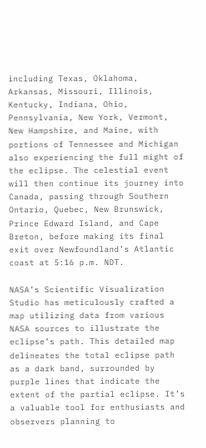including Texas, Oklahoma, Arkansas, Missouri, Illinois, Kentucky, Indiana, Ohio, Pennsylvania, New York, Vermont, New Hampshire, and Maine, with portions of Tennessee and Michigan also experiencing the full might of the eclipse. The celestial event will then continue its journey into Canada, passing through Southern Ontario, Quebec, New Brunswick, Prince Edward Island, and Cape Breton, before making its final exit over Newfoundland’s Atlantic coast at 5:16 p.m. NDT.

NASA’s Scientific Visualization Studio has meticulously crafted a map utilizing data from various NASA sources to illustrate the eclipse’s path. This detailed map delineates the total eclipse path as a dark band, surrounded by purple lines that indicate the extent of the partial eclipse. It’s a valuable tool for enthusiasts and observers planning to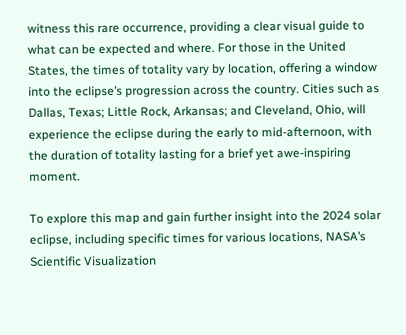witness this rare occurrence, providing a clear visual guide to what can be expected and where. For those in the United States, the times of totality vary by location, offering a window into the eclipse’s progression across the country. Cities such as Dallas, Texas; Little Rock, Arkansas; and Cleveland, Ohio, will experience the eclipse during the early to mid-afternoon, with the duration of totality lasting for a brief yet awe-inspiring moment.

To explore this map and gain further insight into the 2024 solar eclipse, including specific times for various locations, NASA’s Scientific Visualization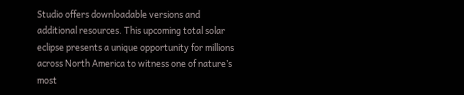Studio offers downloadable versions and additional resources. This upcoming total solar eclipse presents a unique opportunity for millions across North America to witness one of nature’s most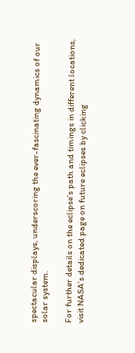spectacular displays, underscoring the ever-fascinating dynamics of our solar system.

For further details on the eclipse’s path and timings in different locations, visit NASA’s dedicated page on future eclipses by clicking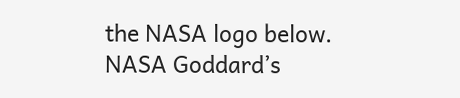the NASA logo below. NASA Goddard’s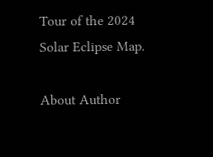Tour of the 2024 Solar Eclipse Map.

About Author